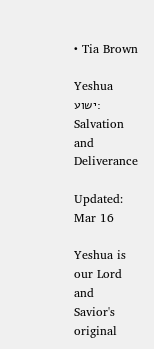• Tia Brown

Yeshua ישוע: Salvation and Deliverance

Updated: Mar 16

Yeshua is our Lord and Savior's original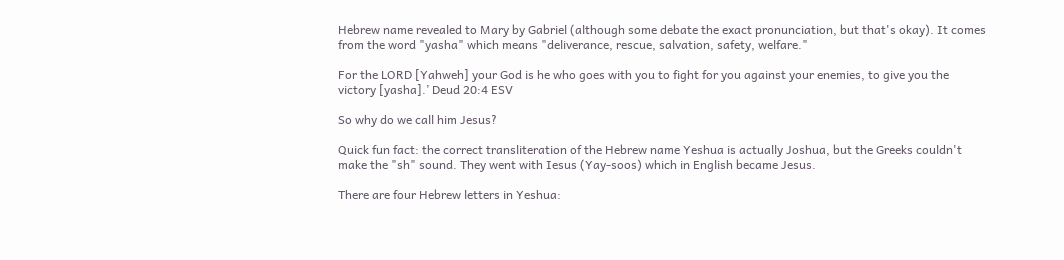Hebrew name revealed to Mary by Gabriel (although some debate the exact pronunciation, but that's okay). It comes from the word "yasha" which means "deliverance, rescue, salvation, safety, welfare."

For the LORD [Yahweh] your God is he who goes with you to fight for you against your enemies, to give you the victory [yasha].’ Deud 20:4 ESV

So why do we call him Jesus?

Quick fun fact: the correct transliteration of the Hebrew name Yeshua is actually Joshua, but the Greeks couldn't make the "sh" sound. They went with Iesus (Yay-soos) which in English became Jesus.

There are four Hebrew letters in Yeshua: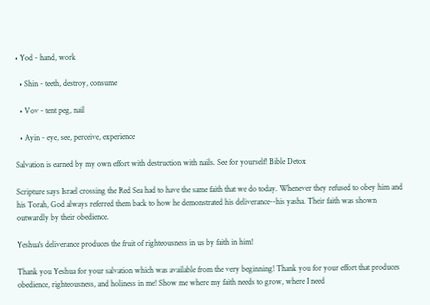• Yod - hand, work

  • Shin - teeth, destroy, consume

  • Vov - tent peg, nail

  • Ayin - eye, see, perceive, experience

Salvation is earned by my own effort with destruction with nails. See for yourself! Bible Detox

Scripture says Israel crossing the Red Sea had to have the same faith that we do today. Whenever they refused to obey him and his Torah, God always referred them back to how he demonstrated his deliverance--his yasha. Their faith was shown outwardly by their obedience.

Yeshua's deliverance produces the fruit of righteousness in us by faith in him!

Thank you Yeshua for your salvation which was available from the very beginning! Thank you for your effort that produces obedience, righteousness, and holiness in me! Show me where my faith needs to grow, where I need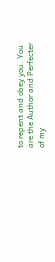to repent and obey you. You are the Author and Perfecter of my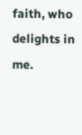faith, who delights in me.